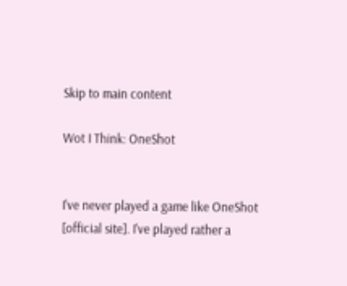Skip to main content

Wot I Think: OneShot


I've never played a game like OneShot [official site]. I've played rather a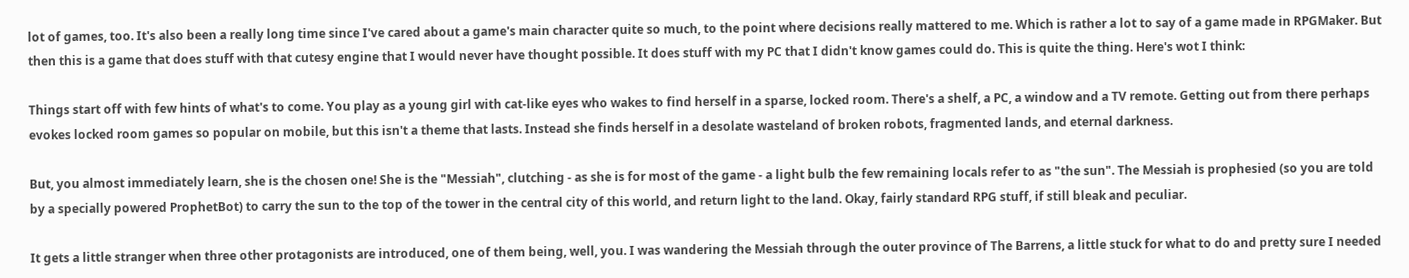lot of games, too. It's also been a really long time since I've cared about a game's main character quite so much, to the point where decisions really mattered to me. Which is rather a lot to say of a game made in RPGMaker. But then this is a game that does stuff with that cutesy engine that I would never have thought possible. It does stuff with my PC that I didn't know games could do. This is quite the thing. Here's wot I think:

Things start off with few hints of what's to come. You play as a young girl with cat-like eyes who wakes to find herself in a sparse, locked room. There's a shelf, a PC, a window and a TV remote. Getting out from there perhaps evokes locked room games so popular on mobile, but this isn't a theme that lasts. Instead she finds herself in a desolate wasteland of broken robots, fragmented lands, and eternal darkness.

But, you almost immediately learn, she is the chosen one! She is the "Messiah", clutching - as she is for most of the game - a light bulb the few remaining locals refer to as "the sun". The Messiah is prophesied (so you are told by a specially powered ProphetBot) to carry the sun to the top of the tower in the central city of this world, and return light to the land. Okay, fairly standard RPG stuff, if still bleak and peculiar.

It gets a little stranger when three other protagonists are introduced, one of them being, well, you. I was wandering the Messiah through the outer province of The Barrens, a little stuck for what to do and pretty sure I needed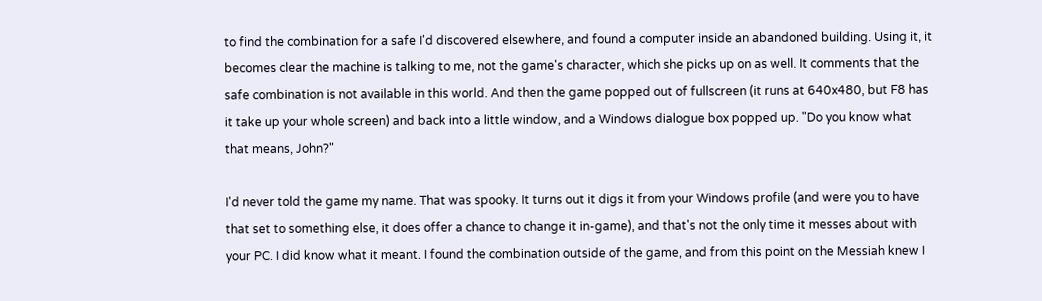to find the combination for a safe I'd discovered elsewhere, and found a computer inside an abandoned building. Using it, it becomes clear the machine is talking to me, not the game's character, which she picks up on as well. It comments that the safe combination is not available in this world. And then the game popped out of fullscreen (it runs at 640x480, but F8 has it take up your whole screen) and back into a little window, and a Windows dialogue box popped up. "Do you know what that means, John?"

I'd never told the game my name. That was spooky. It turns out it digs it from your Windows profile (and were you to have that set to something else, it does offer a chance to change it in-game), and that's not the only time it messes about with your PC. I did know what it meant. I found the combination outside of the game, and from this point on the Messiah knew I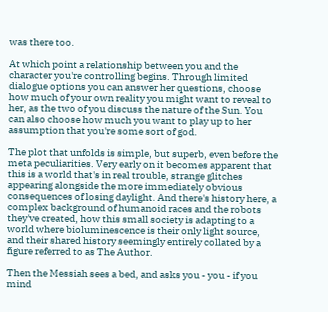was there too.

At which point a relationship between you and the character you're controlling begins. Through limited dialogue options you can answer her questions, choose how much of your own reality you might want to reveal to her, as the two of you discuss the nature of the Sun. You can also choose how much you want to play up to her assumption that you're some sort of god.

The plot that unfolds is simple, but superb, even before the meta peculiarities. Very early on it becomes apparent that this is a world that's in real trouble, strange glitches appearing alongside the more immediately obvious consequences of losing daylight. And there's history here, a complex background of humanoid races and the robots they've created, how this small society is adapting to a world where bioluminescence is their only light source, and their shared history seemingly entirely collated by a figure referred to as The Author.

Then the Messiah sees a bed, and asks you - you - if you mind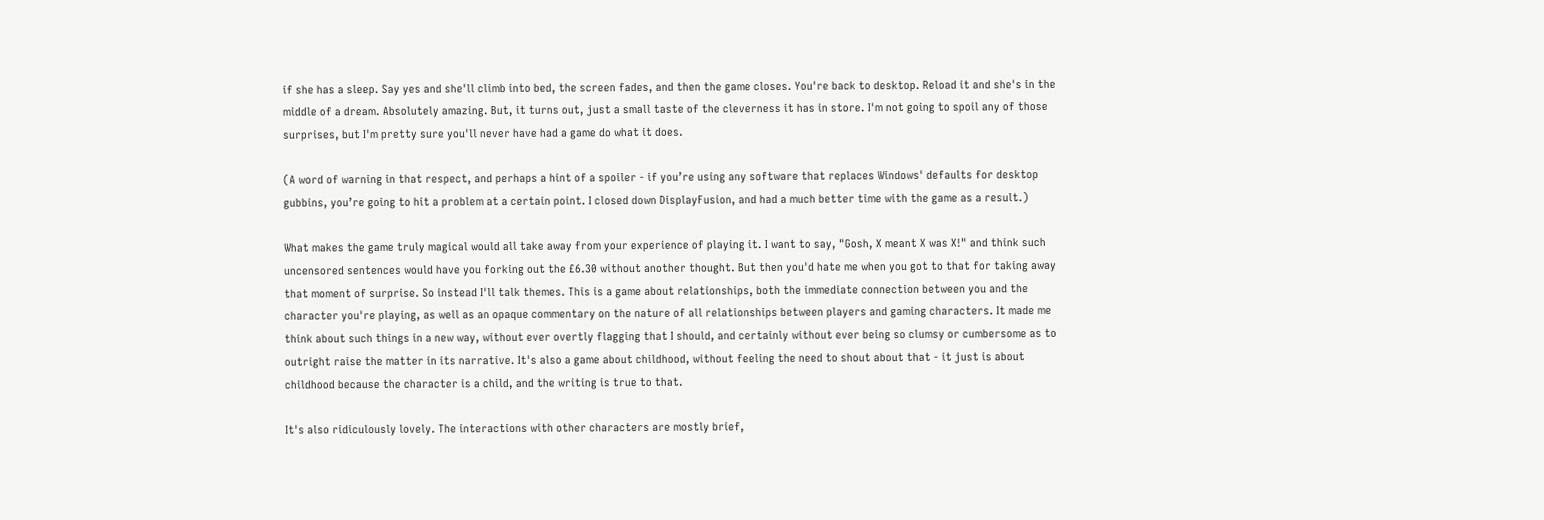if she has a sleep. Say yes and she'll climb into bed, the screen fades, and then the game closes. You're back to desktop. Reload it and she's in the middle of a dream. Absolutely amazing. But, it turns out, just a small taste of the cleverness it has in store. I'm not going to spoil any of those surprises, but I'm pretty sure you'll never have had a game do what it does.

(A word of warning in that respect, and perhaps a hint of a spoiler - if you’re using any software that replaces Windows' defaults for desktop gubbins, you’re going to hit a problem at a certain point. I closed down DisplayFusion, and had a much better time with the game as a result.)

What makes the game truly magical would all take away from your experience of playing it. I want to say, "Gosh, X meant X was X!" and think such uncensored sentences would have you forking out the £6.30 without another thought. But then you'd hate me when you got to that for taking away that moment of surprise. So instead I'll talk themes. This is a game about relationships, both the immediate connection between you and the character you're playing, as well as an opaque commentary on the nature of all relationships between players and gaming characters. It made me think about such things in a new way, without ever overtly flagging that I should, and certainly without ever being so clumsy or cumbersome as to outright raise the matter in its narrative. It's also a game about childhood, without feeling the need to shout about that - it just is about childhood because the character is a child, and the writing is true to that.

It's also ridiculously lovely. The interactions with other characters are mostly brief,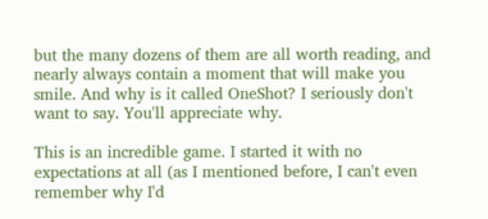but the many dozens of them are all worth reading, and nearly always contain a moment that will make you smile. And why is it called OneShot? I seriously don't want to say. You'll appreciate why.

This is an incredible game. I started it with no expectations at all (as I mentioned before, I can't even remember why I'd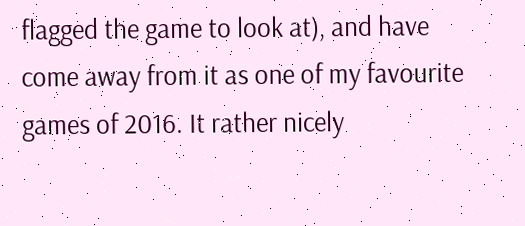flagged the game to look at), and have come away from it as one of my favourite games of 2016. It rather nicely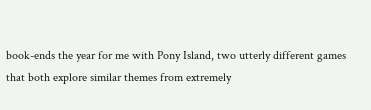book-ends the year for me with Pony Island, two utterly different games that both explore similar themes from extremely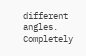different angles. Completely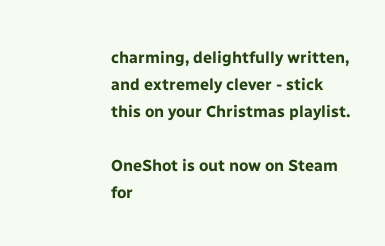charming, delightfully written, and extremely clever - stick this on your Christmas playlist.

OneShot is out now on Steam for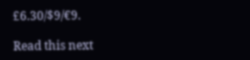£6.30/$9/€9.

Read this next